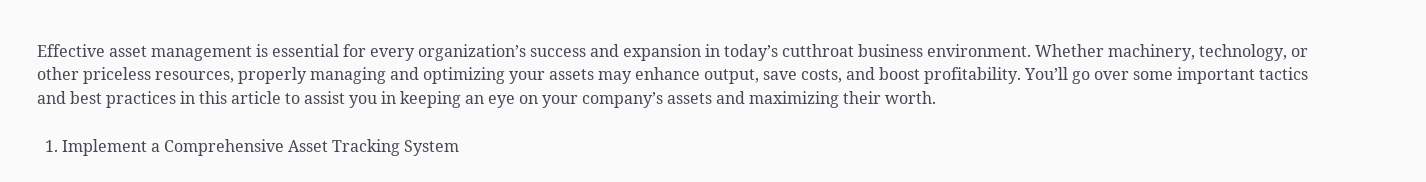Effective asset management is essential for every organization’s success and expansion in today’s cutthroat business environment. Whether machinery, technology, or other priceless resources, properly managing and optimizing your assets may enhance output, save costs, and boost profitability. You’ll go over some important tactics and best practices in this article to assist you in keeping an eye on your company’s assets and maximizing their worth.

  1. Implement a Comprehensive Asset Tracking System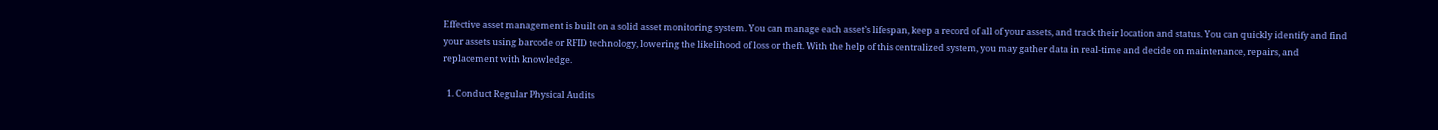Effective asset management is built on a solid asset monitoring system. You can manage each asset’s lifespan, keep a record of all of your assets, and track their location and status. You can quickly identify and find your assets using barcode or RFID technology, lowering the likelihood of loss or theft. With the help of this centralized system, you may gather data in real-time and decide on maintenance, repairs, and replacement with knowledge.

  1. Conduct Regular Physical Audits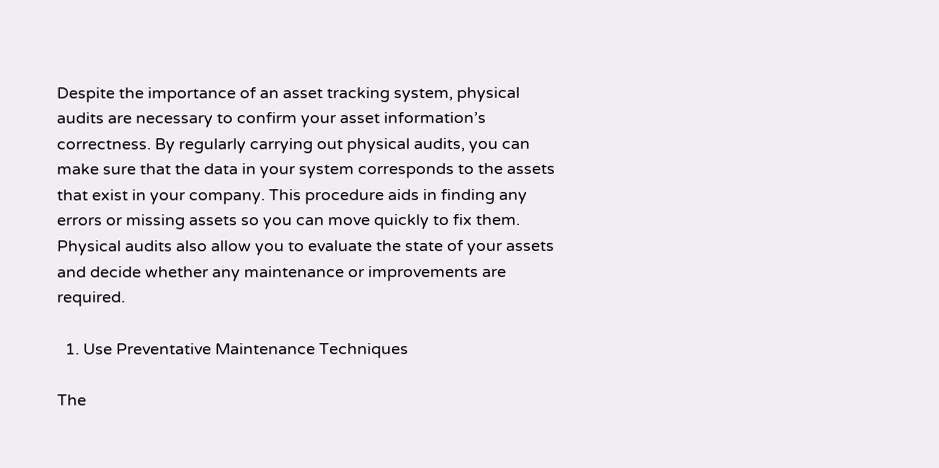Despite the importance of an asset tracking system, physical audits are necessary to confirm your asset information’s correctness. By regularly carrying out physical audits, you can make sure that the data in your system corresponds to the assets that exist in your company. This procedure aids in finding any errors or missing assets so you can move quickly to fix them. Physical audits also allow you to evaluate the state of your assets and decide whether any maintenance or improvements are required.

  1. Use Preventative Maintenance Techniques

The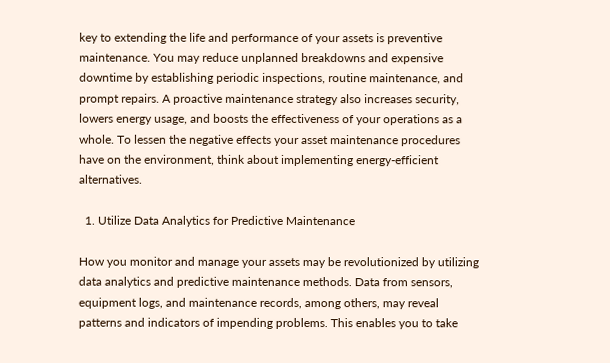key to extending the life and performance of your assets is preventive maintenance. You may reduce unplanned breakdowns and expensive downtime by establishing periodic inspections, routine maintenance, and prompt repairs. A proactive maintenance strategy also increases security, lowers energy usage, and boosts the effectiveness of your operations as a whole. To lessen the negative effects your asset maintenance procedures have on the environment, think about implementing energy-efficient alternatives.

  1. Utilize Data Analytics for Predictive Maintenance

How you monitor and manage your assets may be revolutionized by utilizing data analytics and predictive maintenance methods. Data from sensors, equipment logs, and maintenance records, among others, may reveal patterns and indicators of impending problems. This enables you to take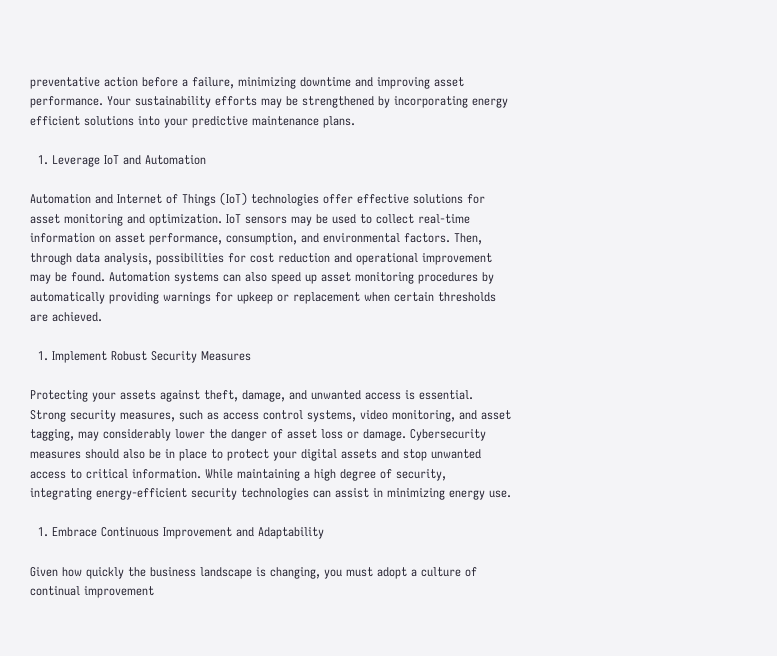preventative action before a failure, minimizing downtime and improving asset performance. Your sustainability efforts may be strengthened by incorporating energy efficient solutions into your predictive maintenance plans.

  1. Leverage IoT and Automation

Automation and Internet of Things (IoT) technologies offer effective solutions for asset monitoring and optimization. IoT sensors may be used to collect real-time information on asset performance, consumption, and environmental factors. Then, through data analysis, possibilities for cost reduction and operational improvement may be found. Automation systems can also speed up asset monitoring procedures by automatically providing warnings for upkeep or replacement when certain thresholds are achieved.

  1. Implement Robust Security Measures

Protecting your assets against theft, damage, and unwanted access is essential. Strong security measures, such as access control systems, video monitoring, and asset tagging, may considerably lower the danger of asset loss or damage. Cybersecurity measures should also be in place to protect your digital assets and stop unwanted access to critical information. While maintaining a high degree of security, integrating energy-efficient security technologies can assist in minimizing energy use.

  1. Embrace Continuous Improvement and Adaptability

Given how quickly the business landscape is changing, you must adopt a culture of continual improvement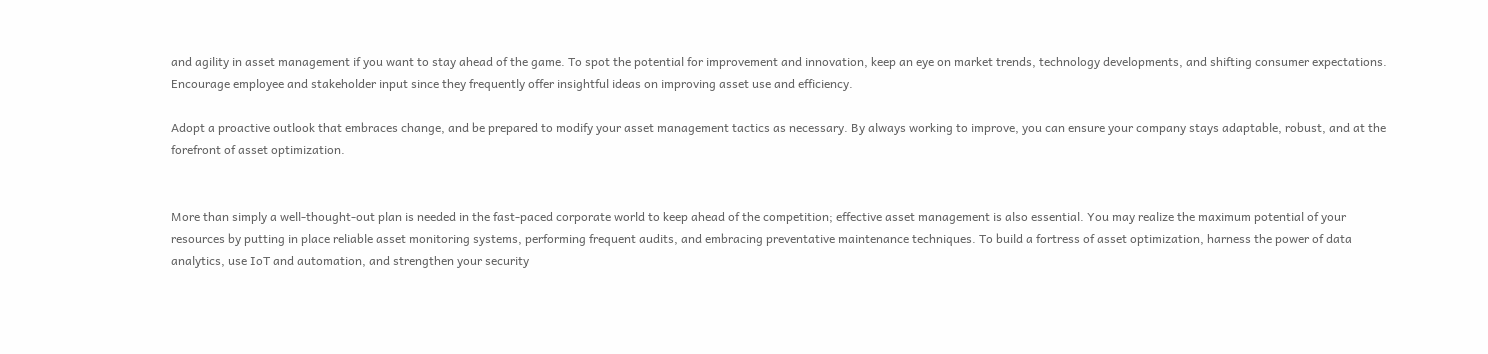and agility in asset management if you want to stay ahead of the game. To spot the potential for improvement and innovation, keep an eye on market trends, technology developments, and shifting consumer expectations. Encourage employee and stakeholder input since they frequently offer insightful ideas on improving asset use and efficiency.

Adopt a proactive outlook that embraces change, and be prepared to modify your asset management tactics as necessary. By always working to improve, you can ensure your company stays adaptable, robust, and at the forefront of asset optimization.


More than simply a well-thought-out plan is needed in the fast-paced corporate world to keep ahead of the competition; effective asset management is also essential. You may realize the maximum potential of your resources by putting in place reliable asset monitoring systems, performing frequent audits, and embracing preventative maintenance techniques. To build a fortress of asset optimization, harness the power of data analytics, use IoT and automation, and strengthen your security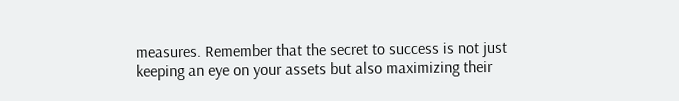measures. Remember that the secret to success is not just keeping an eye on your assets but also maximizing their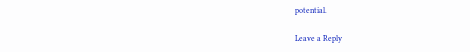potential.

Leave a Reply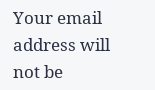Your email address will not be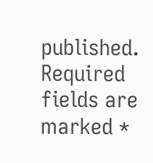published. Required fields are marked *